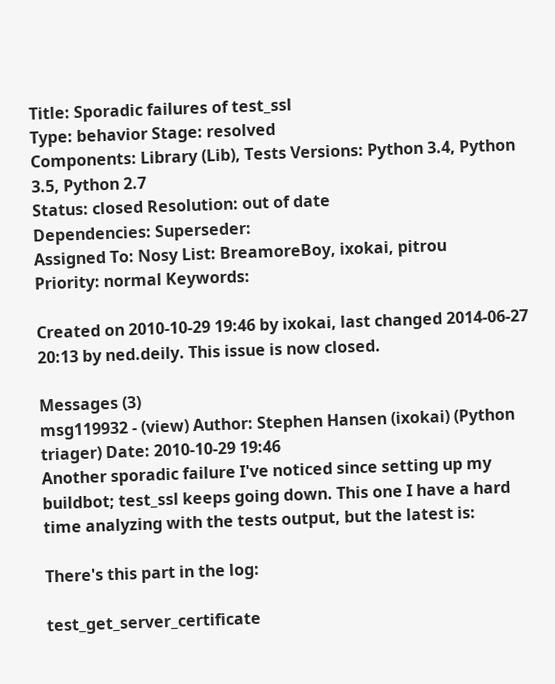Title: Sporadic failures of test_ssl
Type: behavior Stage: resolved
Components: Library (Lib), Tests Versions: Python 3.4, Python 3.5, Python 2.7
Status: closed Resolution: out of date
Dependencies: Superseder:
Assigned To: Nosy List: BreamoreBoy, ixokai, pitrou
Priority: normal Keywords:

Created on 2010-10-29 19:46 by ixokai, last changed 2014-06-27 20:13 by ned.deily. This issue is now closed.

Messages (3)
msg119932 - (view) Author: Stephen Hansen (ixokai) (Python triager) Date: 2010-10-29 19:46
Another sporadic failure I've noticed since setting up my buildbot; test_ssl keeps going down. This one I have a hard time analyzing with the tests output, but the latest is:

There's this part in the log:

test_get_server_certificate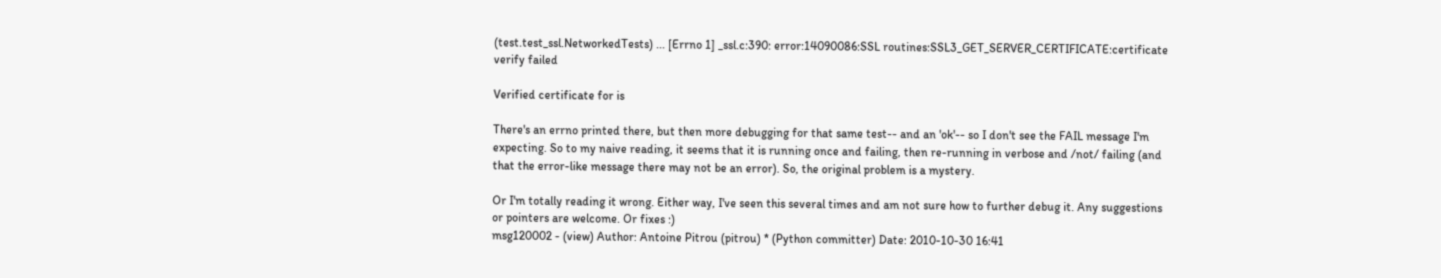(test.test_ssl.NetworkedTests) ... [Errno 1] _ssl.c:390: error:14090086:SSL routines:SSL3_GET_SERVER_CERTIFICATE:certificate verify failed

Verified certificate for is

There's an errno printed there, but then more debugging for that same test-- and an 'ok'-- so I don't see the FAIL message I'm expecting. So to my naive reading, it seems that it is running once and failing, then re-running in verbose and /not/ failing (and that the error-like message there may not be an error). So, the original problem is a mystery.

Or I'm totally reading it wrong. Either way, I've seen this several times and am not sure how to further debug it. Any suggestions or pointers are welcome. Or fixes :)
msg120002 - (view) Author: Antoine Pitrou (pitrou) * (Python committer) Date: 2010-10-30 16:41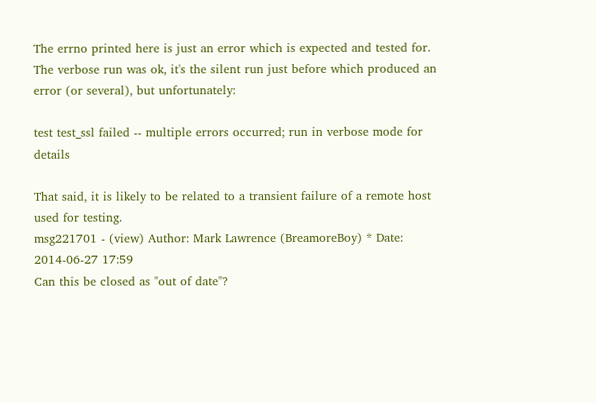The errno printed here is just an error which is expected and tested for. The verbose run was ok, it's the silent run just before which produced an error (or several), but unfortunately:

test test_ssl failed -- multiple errors occurred; run in verbose mode for details

That said, it is likely to be related to a transient failure of a remote host used for testing.
msg221701 - (view) Author: Mark Lawrence (BreamoreBoy) * Date: 2014-06-27 17:59
Can this be closed as "out of date"?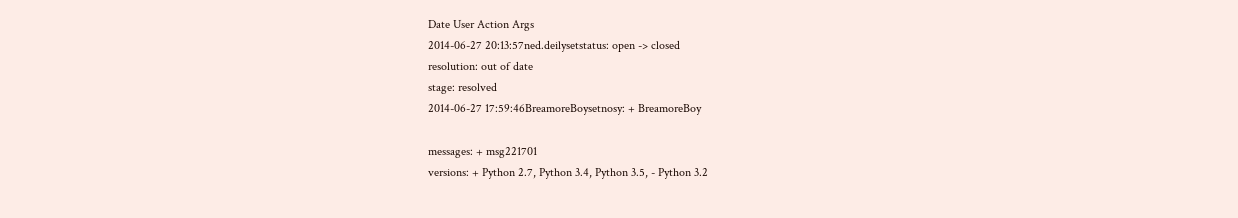Date User Action Args
2014-06-27 20:13:57ned.deilysetstatus: open -> closed
resolution: out of date
stage: resolved
2014-06-27 17:59:46BreamoreBoysetnosy: + BreamoreBoy

messages: + msg221701
versions: + Python 2.7, Python 3.4, Python 3.5, - Python 3.2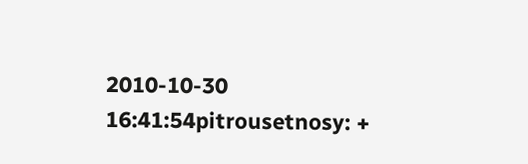2010-10-30 16:41:54pitrousetnosy: +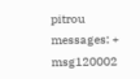pitrou
messages: + msg120002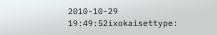2010-10-29 19:49:52ixokaisettype: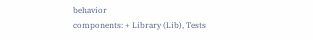behavior
components: + Library (Lib), Tests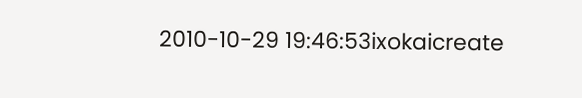2010-10-29 19:46:53ixokaicreate